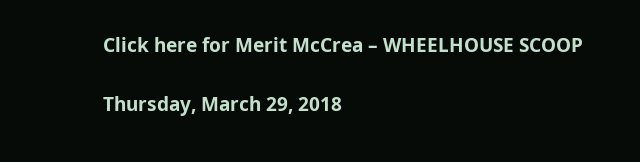Click here for Merit McCrea – WHEELHOUSE SCOOP

Thursday, March 29, 2018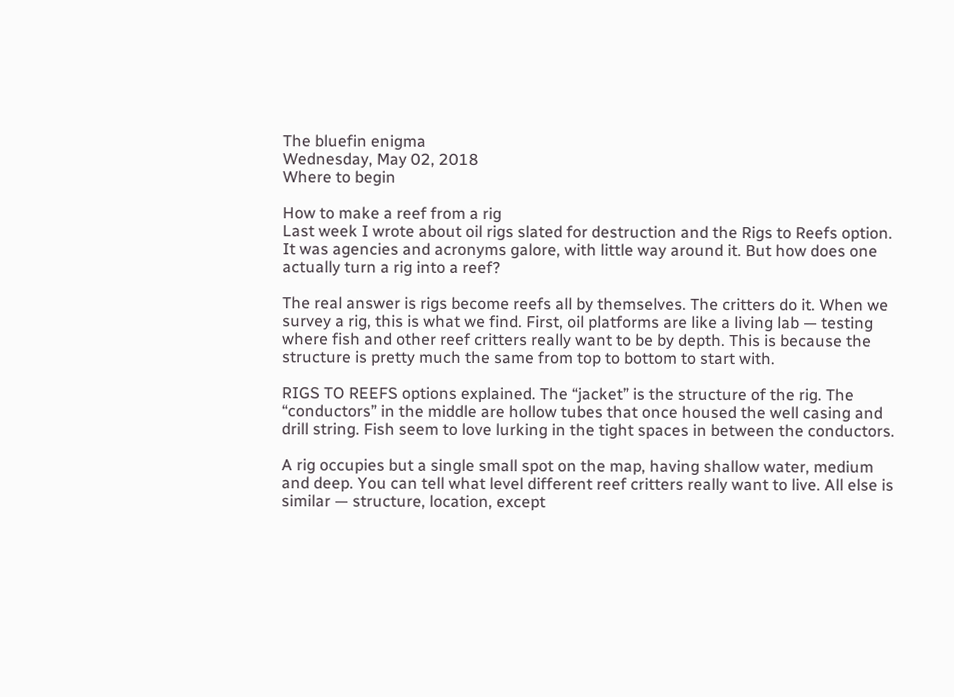The bluefin enigma
Wednesday, May 02, 2018
Where to begin

How to make a reef from a rig
Last week I wrote about oil rigs slated for destruction and the Rigs to Reefs option. It was agencies and acronyms galore, with little way around it. But how does one actually turn a rig into a reef?

The real answer is rigs become reefs all by themselves. The critters do it. When we survey a rig, this is what we find. First, oil platforms are like a living lab — testing where fish and other reef critters really want to be by depth. This is because the structure is pretty much the same from top to bottom to start with.

RIGS TO REEFS options explained. The “jacket” is the structure of the rig. The “conductors” in the middle are hollow tubes that once housed the well casing and drill string. Fish seem to love lurking in the tight spaces in between the conductors.

A rig occupies but a single small spot on the map, having shallow water, medium and deep. You can tell what level different reef critters really want to live. All else is similar — structure, location, except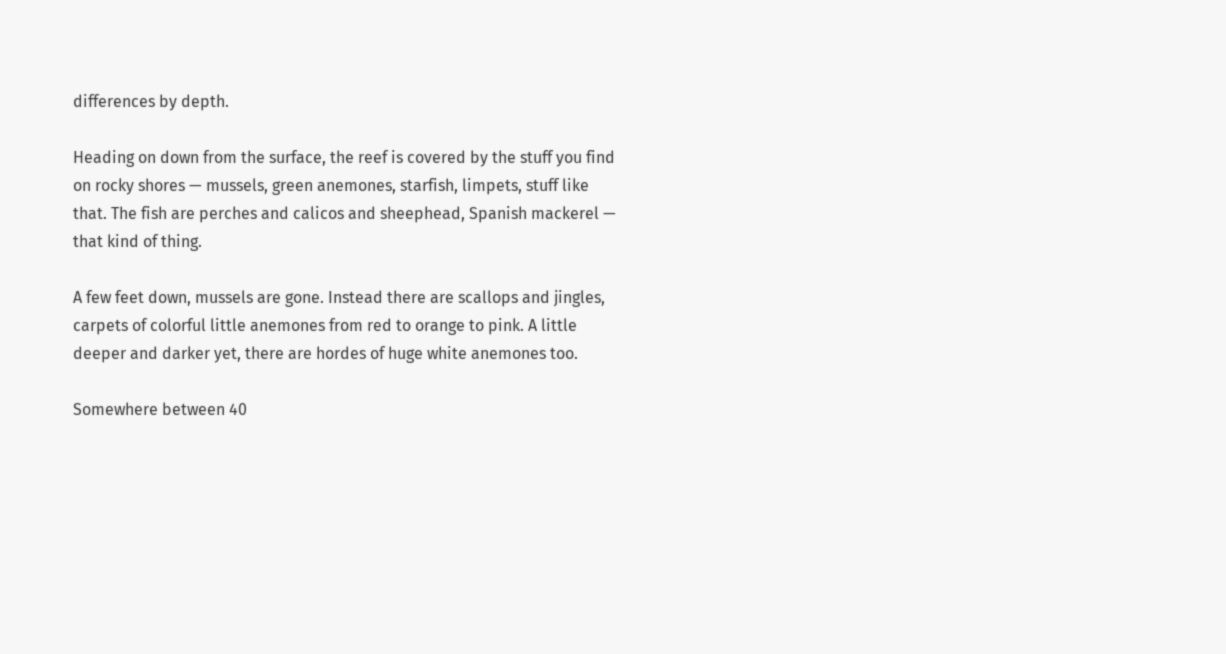differences by depth.

Heading on down from the surface, the reef is covered by the stuff you find on rocky shores — mussels, green anemones, starfish, limpets, stuff like that. The fish are perches and calicos and sheephead, Spanish mackerel — that kind of thing.

A few feet down, mussels are gone. Instead there are scallops and jingles, carpets of colorful little anemones from red to orange to pink. A little deeper and darker yet, there are hordes of huge white anemones too.

Somewhere between 40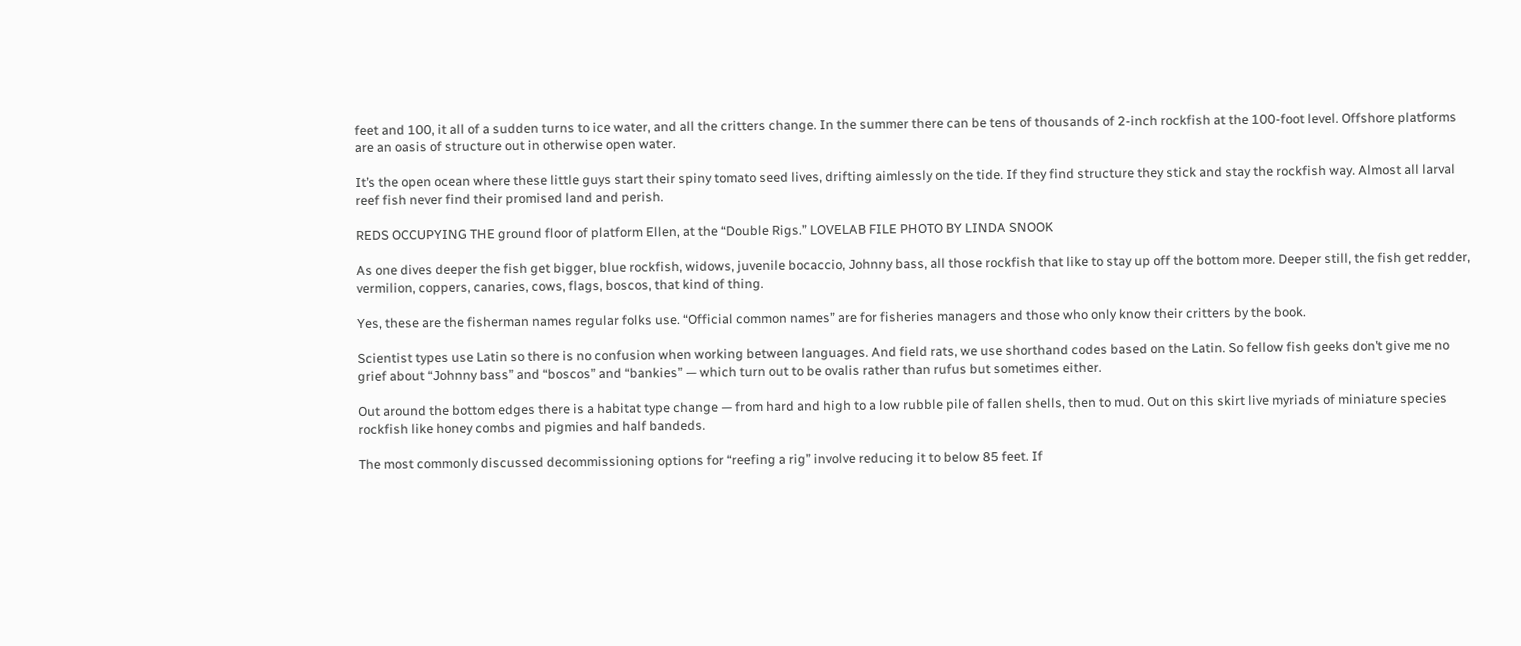feet and 100, it all of a sudden turns to ice water, and all the critters change. In the summer there can be tens of thousands of 2-inch rockfish at the 100-foot level. Offshore platforms are an oasis of structure out in otherwise open water.

It’s the open ocean where these little guys start their spiny tomato seed lives, drifting aimlessly on the tide. If they find structure they stick and stay the rockfish way. Almost all larval reef fish never find their promised land and perish.

REDS OCCUPYING THE ground floor of platform Ellen, at the “Double Rigs.” LOVELAB FILE PHOTO BY LINDA SNOOK

As one dives deeper the fish get bigger, blue rockfish, widows, juvenile bocaccio, Johnny bass, all those rockfish that like to stay up off the bottom more. Deeper still, the fish get redder, vermilion, coppers, canaries, cows, flags, boscos, that kind of thing.

Yes, these are the fisherman names regular folks use. “Official common names” are for fisheries managers and those who only know their critters by the book.

Scientist types use Latin so there is no confusion when working between languages. And field rats, we use shorthand codes based on the Latin. So fellow fish geeks don’t give me no grief about “Johnny bass” and “boscos” and “bankies” — which turn out to be ovalis rather than rufus but sometimes either.

Out around the bottom edges there is a habitat type change — from hard and high to a low rubble pile of fallen shells, then to mud. Out on this skirt live myriads of miniature species rockfish like honey combs and pigmies and half bandeds.

The most commonly discussed decommissioning options for “reefing a rig” involve reducing it to below 85 feet. If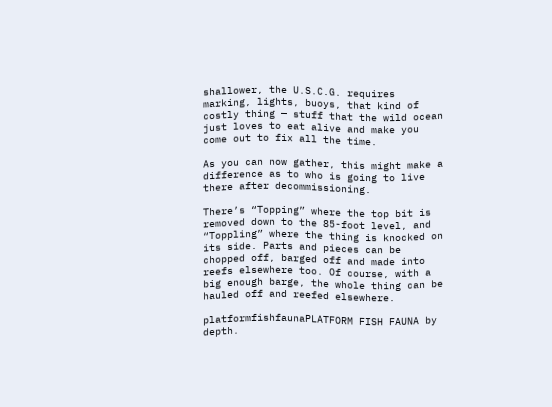shallower, the U.S.C.G. requires marking, lights, buoys, that kind of costly thing — stuff that the wild ocean just loves to eat alive and make you come out to fix all the time.

As you can now gather, this might make a difference as to who is going to live there after decommissioning.

There’s “Topping” where the top bit is removed down to the 85-foot level, and “Toppling” where the thing is knocked on its side. Parts and pieces can be chopped off, barged off and made into reefs elsewhere too. Of course, with a big enough barge, the whole thing can be hauled off and reefed elsewhere.

platformfishfaunaPLATFORM FISH FAUNA by depth.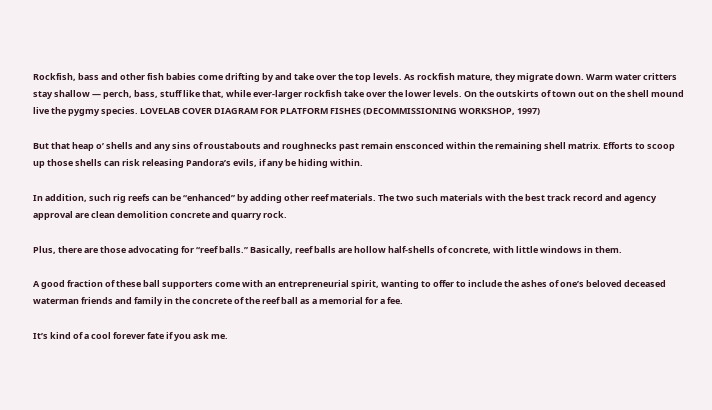Rockfish, bass and other fish babies come drifting by and take over the top levels. As rockfish mature, they migrate down. Warm water critters stay shallow — perch, bass, stuff like that, while ever-larger rockfish take over the lower levels. On the outskirts of town out on the shell mound live the pygmy species. LOVELAB COVER DIAGRAM FOR PLATFORM FISHES (DECOMMISSIONING WORKSHOP, 1997)

But that heap o’ shells and any sins of roustabouts and roughnecks past remain ensconced within the remaining shell matrix. Efforts to scoop up those shells can risk releasing Pandora’s evils, if any be hiding within.

In addition, such rig reefs can be “enhanced” by adding other reef materials. The two such materials with the best track record and agency approval are clean demolition concrete and quarry rock.

Plus, there are those advocating for “reef balls.” Basically, reef balls are hollow half-shells of concrete, with little windows in them.

A good fraction of these ball supporters come with an entrepreneurial spirit, wanting to offer to include the ashes of one’s beloved deceased waterman friends and family in the concrete of the reef ball as a memorial for a fee.

It’s kind of a cool forever fate if you ask me.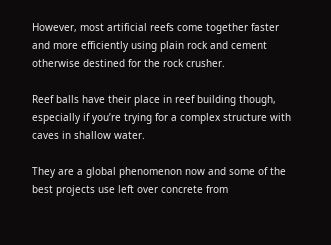However, most artificial reefs come together faster and more efficiently using plain rock and cement otherwise destined for the rock crusher.

Reef balls have their place in reef building though, especially if you’re trying for a complex structure with caves in shallow water.

They are a global phenomenon now and some of the best projects use left over concrete from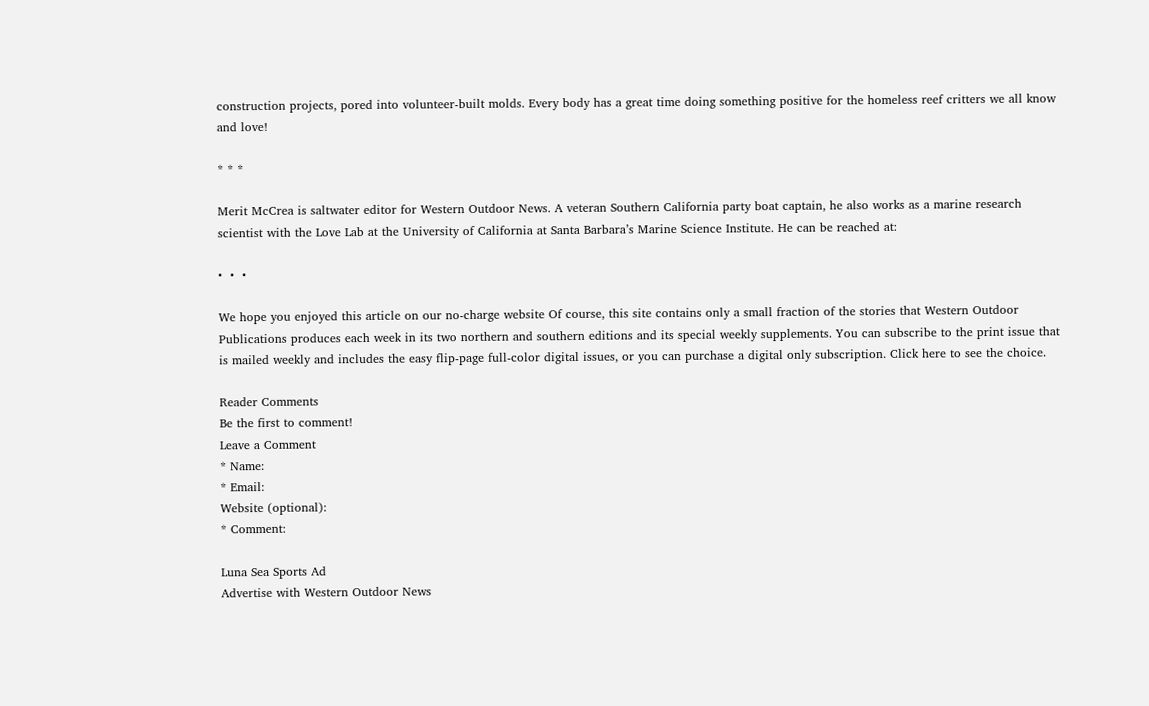construction projects, pored into volunteer-built molds. Every body has a great time doing something positive for the homeless reef critters we all know and love!

* * *

Merit McCrea is saltwater editor for Western Outdoor News. A veteran Southern California party boat captain, he also works as a marine research scientist with the Love Lab at the University of California at Santa Barbara’s Marine Science Institute. He can be reached at:

•  •  •

We hope you enjoyed this article on our no-charge website Of course, this site contains only a small fraction of the stories that Western Outdoor Publications produces each week in its two northern and southern editions and its special weekly supplements. You can subscribe to the print issue that is mailed weekly and includes the easy flip-page full-color digital issues, or you can purchase a digital only subscription. Click here to see the choice.

Reader Comments
Be the first to comment!
Leave a Comment
* Name:
* Email:
Website (optional):
* Comment:

Luna Sea Sports Ad
Advertise with Western Outdoor News